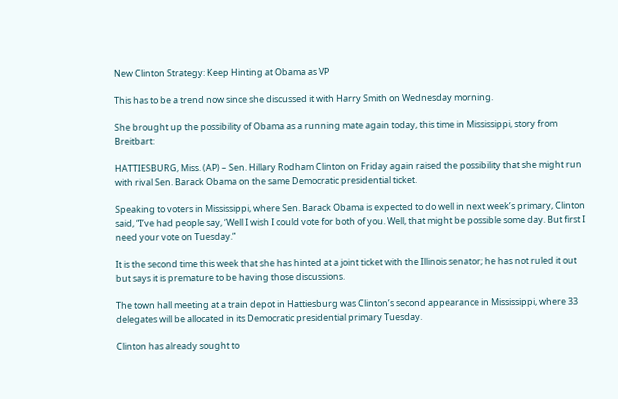New Clinton Strategy: Keep Hinting at Obama as VP

This has to be a trend now since she discussed it with Harry Smith on Wednesday morning.

She brought up the possibility of Obama as a running mate again today, this time in Mississippi, story from Breitbart:

HATTIESBURG, Miss. (AP) – Sen. Hillary Rodham Clinton on Friday again raised the possibility that she might run with rival Sen. Barack Obama on the same Democratic presidential ticket.

Speaking to voters in Mississippi, where Sen. Barack Obama is expected to do well in next week’s primary, Clinton said, “I’ve had people say, ‘Well I wish I could vote for both of you. Well, that might be possible some day. But first I need your vote on Tuesday.”

It is the second time this week that she has hinted at a joint ticket with the Illinois senator; he has not ruled it out but says it is premature to be having those discussions.

The town hall meeting at a train depot in Hattiesburg was Clinton’s second appearance in Mississippi, where 33 delegates will be allocated in its Democratic presidential primary Tuesday.

Clinton has already sought to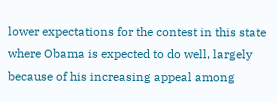lower expectations for the contest in this state where Obama is expected to do well, largely because of his increasing appeal among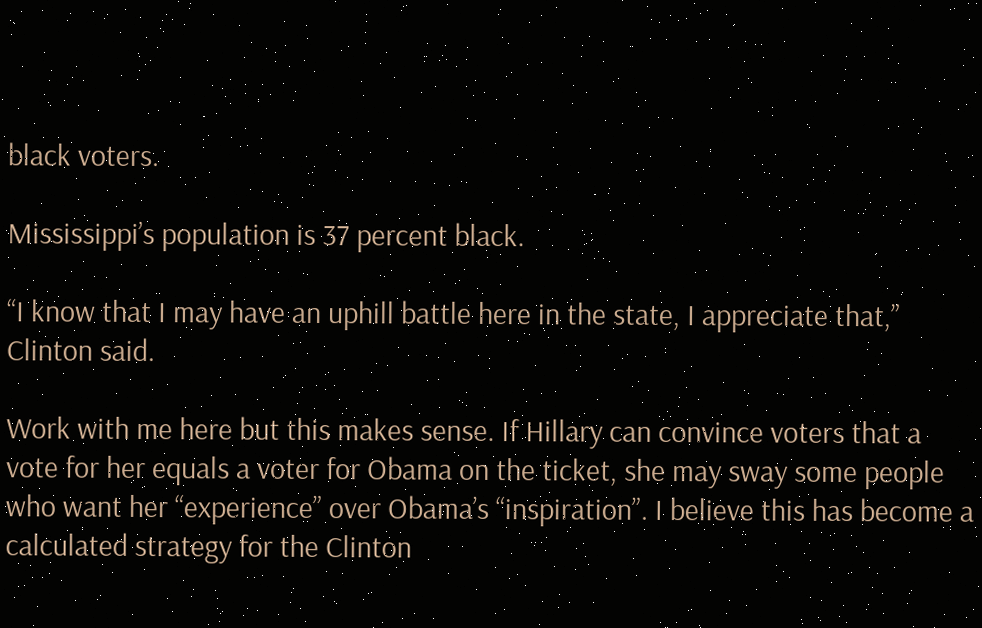black voters.

Mississippi’s population is 37 percent black.

“I know that I may have an uphill battle here in the state, I appreciate that,” Clinton said.

Work with me here but this makes sense. If Hillary can convince voters that a vote for her equals a voter for Obama on the ticket, she may sway some people who want her “experience” over Obama’s “inspiration”. I believe this has become a calculated strategy for the Clinton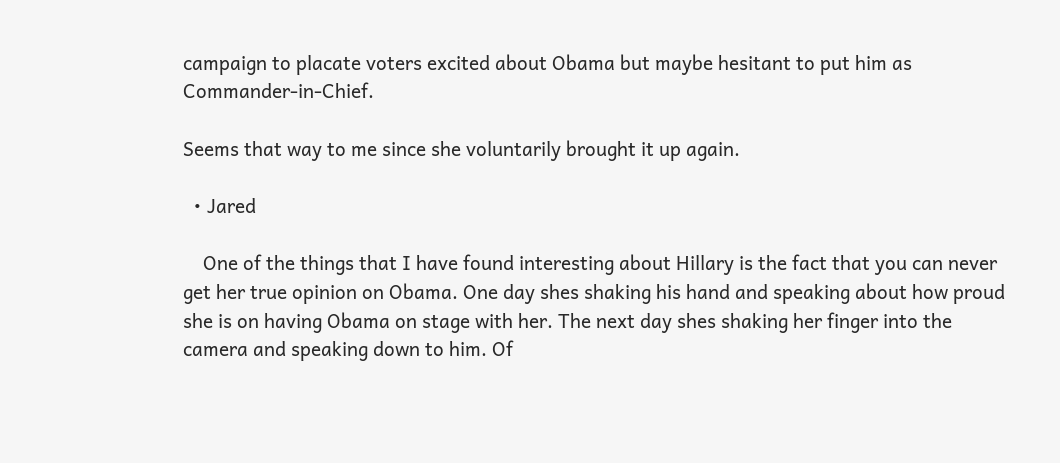campaign to placate voters excited about Obama but maybe hesitant to put him as Commander-in-Chief.

Seems that way to me since she voluntarily brought it up again.

  • Jared

    One of the things that I have found interesting about Hillary is the fact that you can never get her true opinion on Obama. One day shes shaking his hand and speaking about how proud she is on having Obama on stage with her. The next day shes shaking her finger into the camera and speaking down to him. Of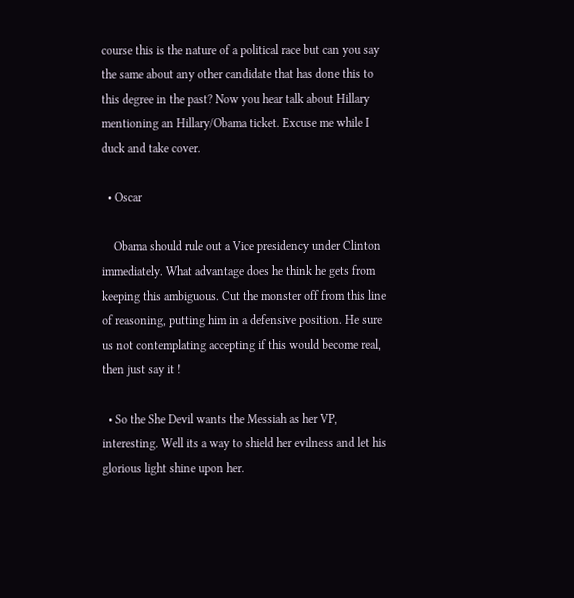course this is the nature of a political race but can you say the same about any other candidate that has done this to this degree in the past? Now you hear talk about Hillary mentioning an Hillary/Obama ticket. Excuse me while I duck and take cover.

  • Oscar

    Obama should rule out a Vice presidency under Clinton immediately. What advantage does he think he gets from keeping this ambiguous. Cut the monster off from this line of reasoning, putting him in a defensive position. He sure us not contemplating accepting if this would become real, then just say it !

  • So the She Devil wants the Messiah as her VP, interesting. Well its a way to shield her evilness and let his glorious light shine upon her.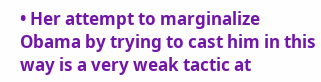• Her attempt to marginalize Obama by trying to cast him in this way is a very weak tactic at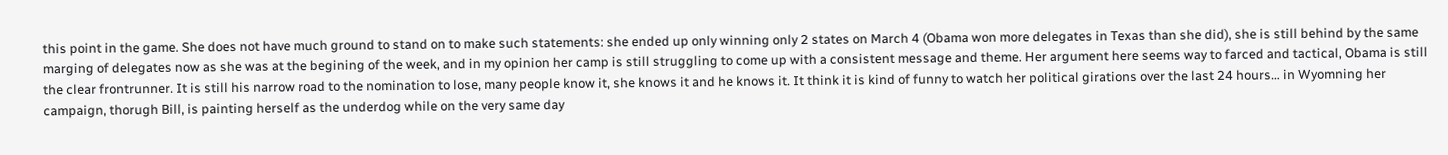this point in the game. She does not have much ground to stand on to make such statements: she ended up only winning only 2 states on March 4 (Obama won more delegates in Texas than she did), she is still behind by the same marging of delegates now as she was at the begining of the week, and in my opinion her camp is still struggling to come up with a consistent message and theme. Her argument here seems way to farced and tactical, Obama is still the clear frontrunner. It is still his narrow road to the nomination to lose, many people know it, she knows it and he knows it. It think it is kind of funny to watch her political girations over the last 24 hours… in Wyomning her campaign, thorugh Bill, is painting herself as the underdog while on the very same day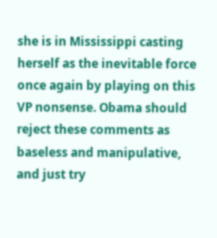she is in Mississippi casting herself as the inevitable force once again by playing on this VP nonsense. Obama should reject these comments as baseless and manipulative, and just try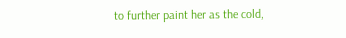to further paint her as the cold,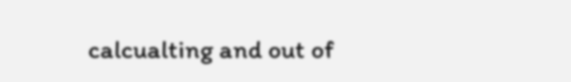calcualting and out of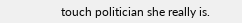touch politician she really is.